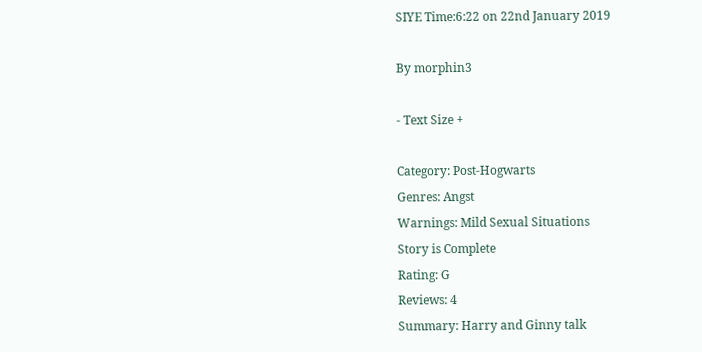SIYE Time:6:22 on 22nd January 2019

By morphin3

- Text Size +

Category: Post-Hogwarts
Genres: Angst
Warnings: Mild Sexual Situations
Story is Complete
Rating: G
Reviews: 4
Summary: Harry and Ginny talk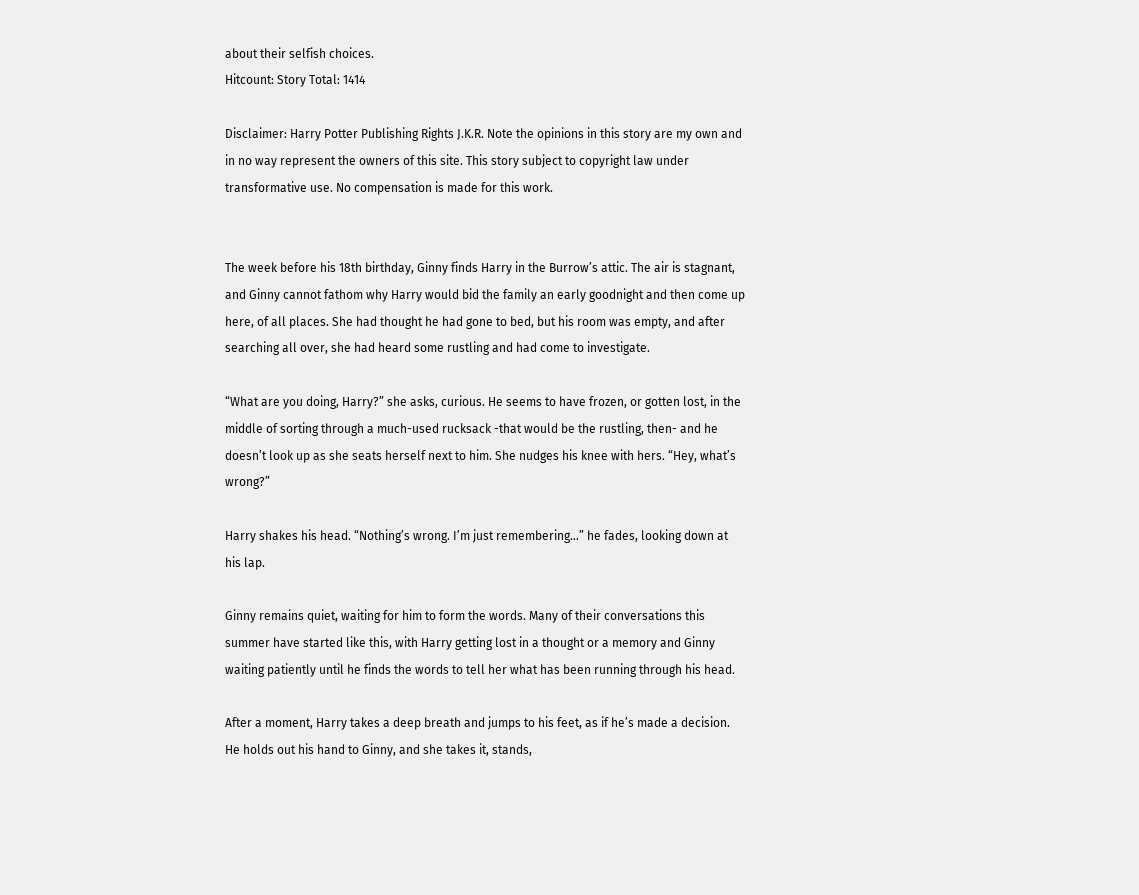about their selfish choices.
Hitcount: Story Total: 1414

Disclaimer: Harry Potter Publishing Rights J.K.R. Note the opinions in this story are my own and in no way represent the owners of this site. This story subject to copyright law under transformative use. No compensation is made for this work.


The week before his 18th birthday, Ginny finds Harry in the Burrow’s attic. The air is stagnant, and Ginny cannot fathom why Harry would bid the family an early goodnight and then come up here, of all places. She had thought he had gone to bed, but his room was empty, and after searching all over, she had heard some rustling and had come to investigate.

“What are you doing, Harry?” she asks, curious. He seems to have frozen, or gotten lost, in the middle of sorting through a much-used rucksack -that would be the rustling, then- and he doesn’t look up as she seats herself next to him. She nudges his knee with hers. “Hey, what’s wrong?”

Harry shakes his head. “Nothing’s wrong. I’m just remembering…” he fades, looking down at his lap.

Ginny remains quiet, waiting for him to form the words. Many of their conversations this summer have started like this, with Harry getting lost in a thought or a memory and Ginny waiting patiently until he finds the words to tell her what has been running through his head.

After a moment, Harry takes a deep breath and jumps to his feet, as if he’s made a decision. He holds out his hand to Ginny, and she takes it, stands,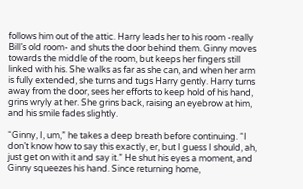follows him out of the attic. Harry leads her to his room -really Bill’s old room- and shuts the door behind them. Ginny moves towards the middle of the room, but keeps her fingers still linked with his. She walks as far as she can, and when her arm is fully extended, she turns and tugs Harry gently. Harry turns away from the door, sees her efforts to keep hold of his hand, grins wryly at her. She grins back, raising an eyebrow at him, and his smile fades slightly.

“Ginny, I, um,” he takes a deep breath before continuing. “I don’t know how to say this exactly, er, but I guess I should, ah, just get on with it and say it.” He shut his eyes a moment, and Ginny squeezes his hand. Since returning home,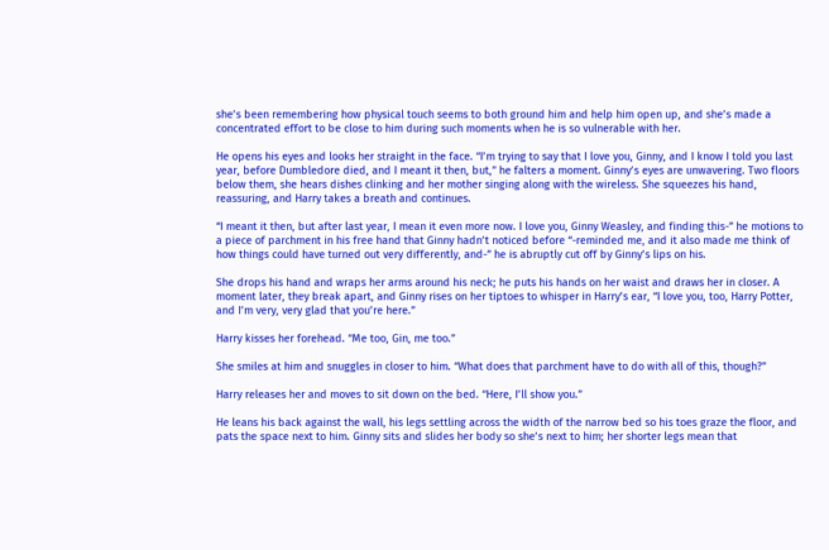she’s been remembering how physical touch seems to both ground him and help him open up, and she’s made a concentrated effort to be close to him during such moments when he is so vulnerable with her.

He opens his eyes and looks her straight in the face. “I’m trying to say that I love you, Ginny, and I know I told you last year, before Dumbledore died, and I meant it then, but,” he falters a moment. Ginny’s eyes are unwavering. Two floors below them, she hears dishes clinking and her mother singing along with the wireless. She squeezes his hand, reassuring, and Harry takes a breath and continues.

“I meant it then, but after last year, I mean it even more now. I love you, Ginny Weasley, and finding this-” he motions to a piece of parchment in his free hand that Ginny hadn’t noticed before “-reminded me, and it also made me think of how things could have turned out very differently, and-” he is abruptly cut off by Ginny’s lips on his.

She drops his hand and wraps her arms around his neck; he puts his hands on her waist and draws her in closer. A moment later, they break apart, and Ginny rises on her tiptoes to whisper in Harry’s ear, “I love you, too, Harry Potter, and I’m very, very glad that you’re here.”

Harry kisses her forehead. “Me too, Gin, me too.”

She smiles at him and snuggles in closer to him. “What does that parchment have to do with all of this, though?”

Harry releases her and moves to sit down on the bed. “Here, I’ll show you.”

He leans his back against the wall, his legs settling across the width of the narrow bed so his toes graze the floor, and pats the space next to him. Ginny sits and slides her body so she’s next to him; her shorter legs mean that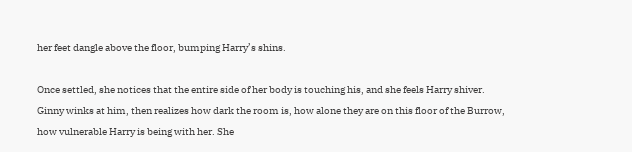her feet dangle above the floor, bumping Harry’s shins.

Once settled, she notices that the entire side of her body is touching his, and she feels Harry shiver. Ginny winks at him, then realizes how dark the room is, how alone they are on this floor of the Burrow, how vulnerable Harry is being with her. She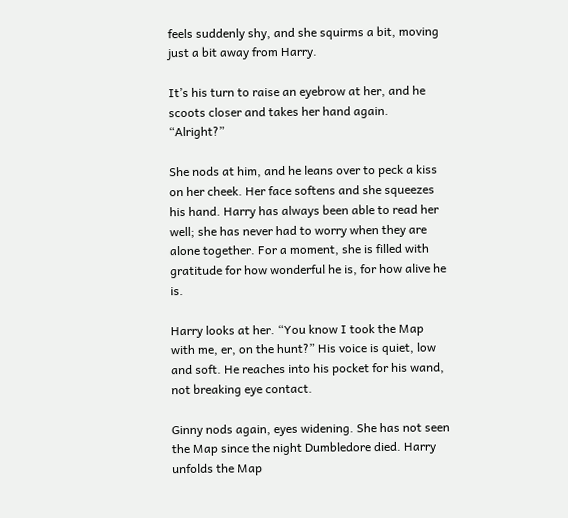feels suddenly shy, and she squirms a bit, moving just a bit away from Harry.

It’s his turn to raise an eyebrow at her, and he scoots closer and takes her hand again. “Alright?”

She nods at him, and he leans over to peck a kiss on her cheek. Her face softens and she squeezes his hand. Harry has always been able to read her well; she has never had to worry when they are alone together. For a moment, she is filled with gratitude for how wonderful he is, for how alive he is.

Harry looks at her. “You know I took the Map with me, er, on the hunt?” His voice is quiet, low and soft. He reaches into his pocket for his wand, not breaking eye contact.

Ginny nods again, eyes widening. She has not seen the Map since the night Dumbledore died. Harry unfolds the Map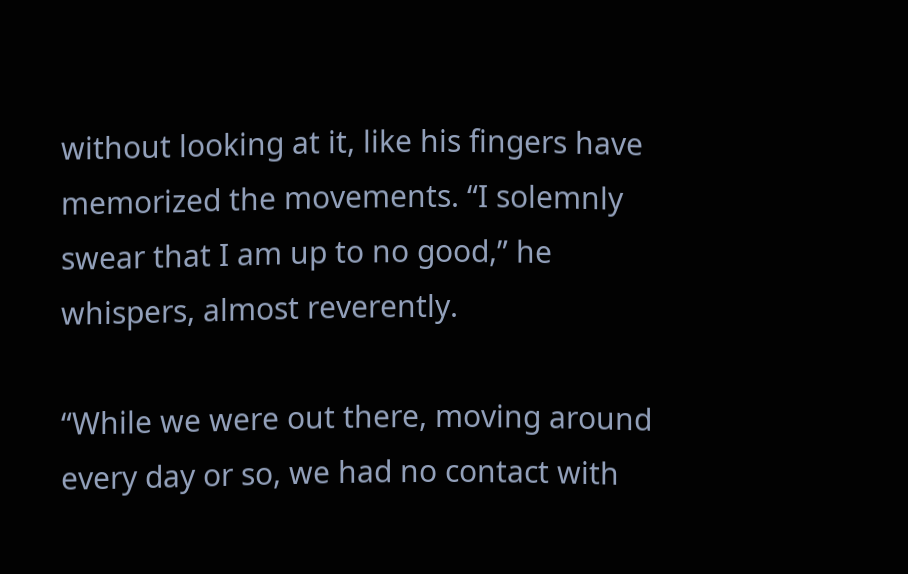without looking at it, like his fingers have memorized the movements. “I solemnly swear that I am up to no good,” he whispers, almost reverently.

“While we were out there, moving around every day or so, we had no contact with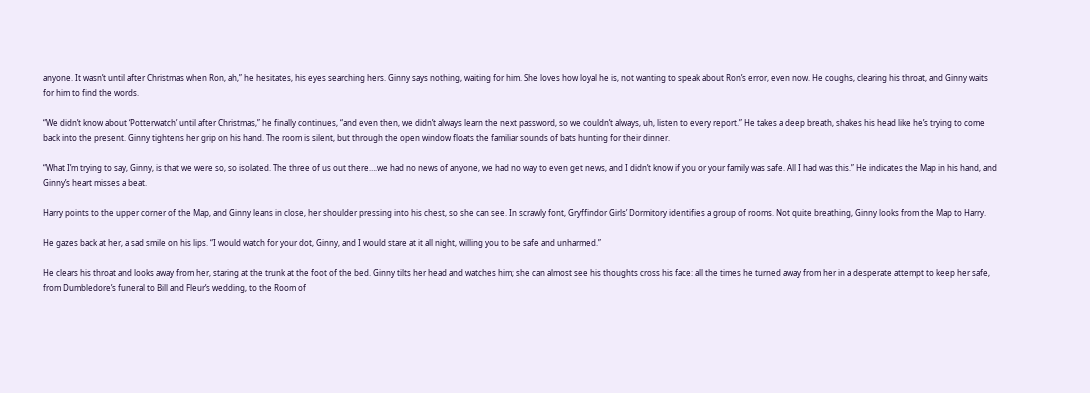anyone. It wasn’t until after Christmas when Ron, ah,” he hesitates, his eyes searching hers. Ginny says nothing, waiting for him. She loves how loyal he is, not wanting to speak about Ron’s error, even now. He coughs, clearing his throat, and Ginny waits for him to find the words.

“We didn’t know about ‘Potterwatch’ until after Christmas,” he finally continues, “and even then, we didn’t always learn the next password, so we couldn’t always, uh, listen to every report.” He takes a deep breath, shakes his head like he’s trying to come back into the present. Ginny tightens her grip on his hand. The room is silent, but through the open window floats the familiar sounds of bats hunting for their dinner.

“What I’m trying to say, Ginny, is that we were so, so isolated. The three of us out there….we had no news of anyone, we had no way to even get news, and I didn’t know if you or your family was safe. All I had was this.” He indicates the Map in his hand, and Ginny’s heart misses a beat.

Harry points to the upper corner of the Map, and Ginny leans in close, her shoulder pressing into his chest, so she can see. In scrawly font, Gryffindor Girls’ Dormitory identifies a group of rooms. Not quite breathing, Ginny looks from the Map to Harry.

He gazes back at her, a sad smile on his lips. “I would watch for your dot, Ginny, and I would stare at it all night, willing you to be safe and unharmed.”

He clears his throat and looks away from her, staring at the trunk at the foot of the bed. Ginny tilts her head and watches him; she can almost see his thoughts cross his face: all the times he turned away from her in a desperate attempt to keep her safe, from Dumbledore’s funeral to Bill and Fleur’s wedding, to the Room of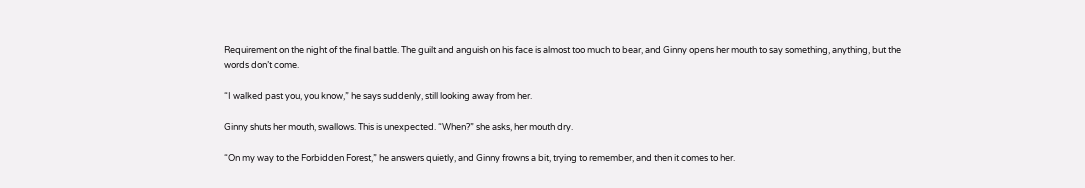Requirement on the night of the final battle. The guilt and anguish on his face is almost too much to bear, and Ginny opens her mouth to say something, anything, but the words don’t come.

“I walked past you, you know,” he says suddenly, still looking away from her.

Ginny shuts her mouth, swallows. This is unexpected. “When?” she asks, her mouth dry.

“On my way to the Forbidden Forest,” he answers quietly, and Ginny frowns a bit, trying to remember, and then it comes to her.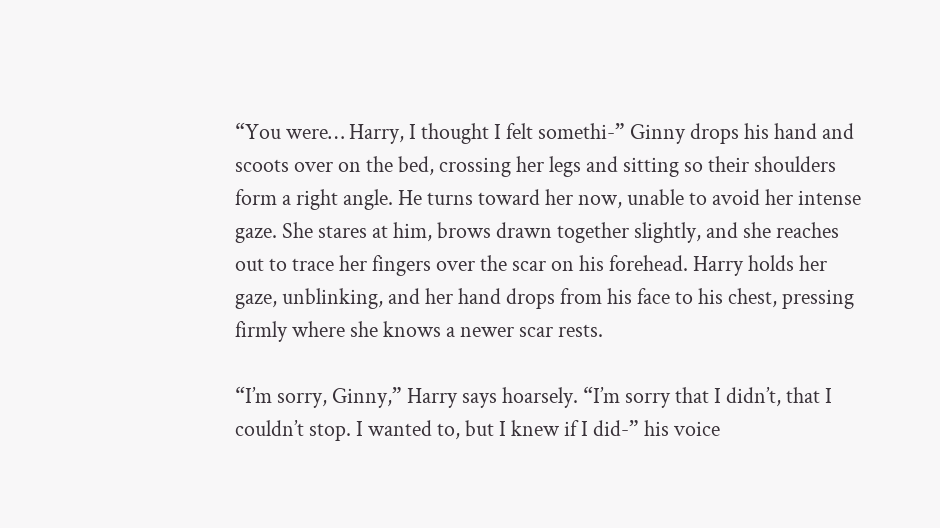“You were… Harry, I thought I felt somethi-” Ginny drops his hand and scoots over on the bed, crossing her legs and sitting so their shoulders form a right angle. He turns toward her now, unable to avoid her intense gaze. She stares at him, brows drawn together slightly, and she reaches out to trace her fingers over the scar on his forehead. Harry holds her gaze, unblinking, and her hand drops from his face to his chest, pressing firmly where she knows a newer scar rests.

“I’m sorry, Ginny,” Harry says hoarsely. “I’m sorry that I didn’t, that I couldn’t stop. I wanted to, but I knew if I did-” his voice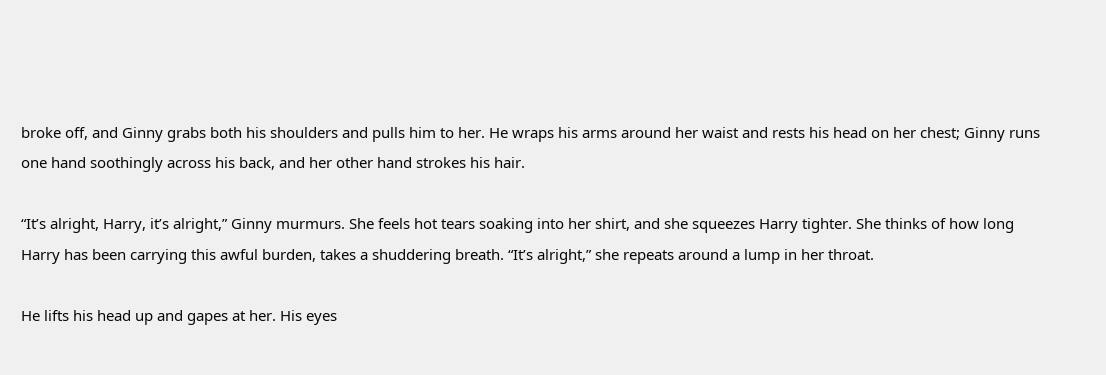broke off, and Ginny grabs both his shoulders and pulls him to her. He wraps his arms around her waist and rests his head on her chest; Ginny runs one hand soothingly across his back, and her other hand strokes his hair.

“It’s alright, Harry, it’s alright,” Ginny murmurs. She feels hot tears soaking into her shirt, and she squeezes Harry tighter. She thinks of how long Harry has been carrying this awful burden, takes a shuddering breath. “It’s alright,” she repeats around a lump in her throat.

He lifts his head up and gapes at her. His eyes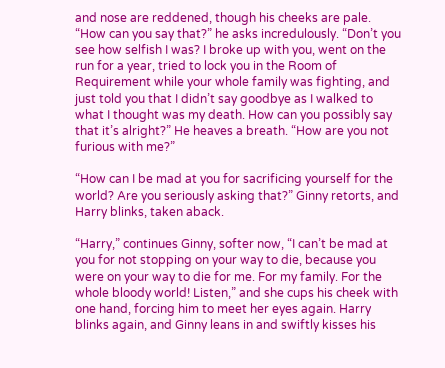and nose are reddened, though his cheeks are pale. “How can you say that?” he asks incredulously. “Don’t you see how selfish I was? I broke up with you, went on the run for a year, tried to lock you in the Room of Requirement while your whole family was fighting, and just told you that I didn’t say goodbye as I walked to what I thought was my death. How can you possibly say that it’s alright?” He heaves a breath. “How are you not furious with me?”

“How can I be mad at you for sacrificing yourself for the world? Are you seriously asking that?” Ginny retorts, and Harry blinks, taken aback.

“Harry,” continues Ginny, softer now, “I can’t be mad at you for not stopping on your way to die, because you were on your way to die for me. For my family. For the whole bloody world! Listen,” and she cups his cheek with one hand, forcing him to meet her eyes again. Harry blinks again, and Ginny leans in and swiftly kisses his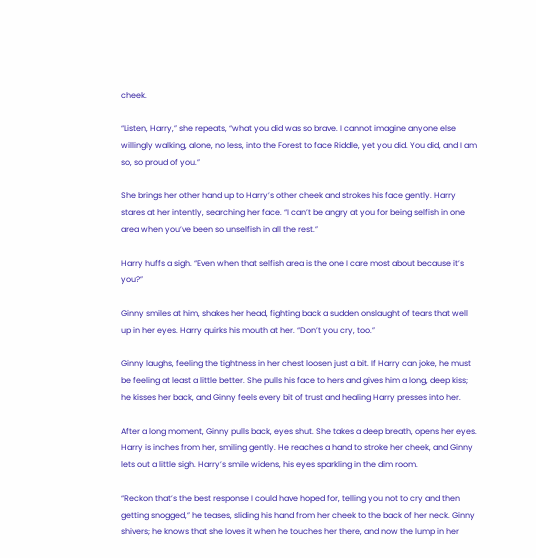cheek.

“Listen, Harry,” she repeats, “what you did was so brave. I cannot imagine anyone else willingly walking, alone, no less, into the Forest to face Riddle, yet you did. You did, and I am so, so proud of you.”

She brings her other hand up to Harry’s other cheek and strokes his face gently. Harry stares at her intently, searching her face. “I can’t be angry at you for being selfish in one area when you’ve been so unselfish in all the rest.”

Harry huffs a sigh. “Even when that selfish area is the one I care most about because it’s you?”

Ginny smiles at him, shakes her head, fighting back a sudden onslaught of tears that well up in her eyes. Harry quirks his mouth at her. “Don’t you cry, too.”

Ginny laughs, feeling the tightness in her chest loosen just a bit. If Harry can joke, he must be feeling at least a little better. She pulls his face to hers and gives him a long, deep kiss; he kisses her back, and Ginny feels every bit of trust and healing Harry presses into her.

After a long moment, Ginny pulls back, eyes shut. She takes a deep breath, opens her eyes. Harry is inches from her, smiling gently. He reaches a hand to stroke her cheek, and Ginny lets out a little sigh. Harry’s smile widens, his eyes sparkling in the dim room.

“Reckon that’s the best response I could have hoped for, telling you not to cry and then getting snogged,” he teases, sliding his hand from her cheek to the back of her neck. Ginny shivers; he knows that she loves it when he touches her there, and now the lump in her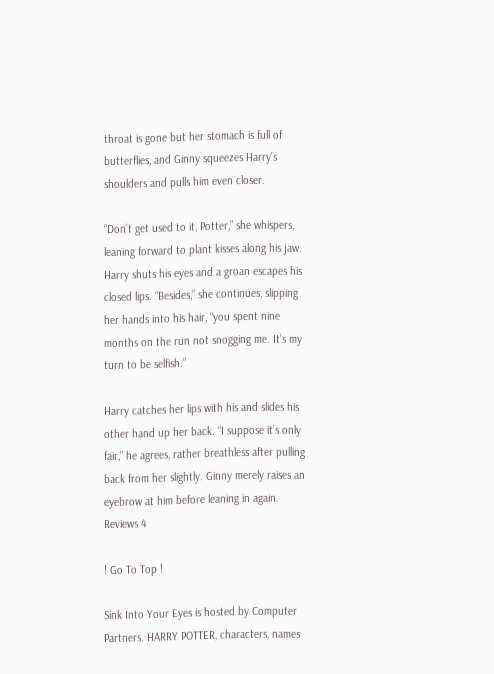throat is gone but her stomach is full of butterflies, and Ginny squeezes Harry’s shoulders and pulls him even closer.

“Don’t get used to it, Potter,” she whispers, leaning forward to plant kisses along his jaw. Harry shuts his eyes and a groan escapes his closed lips. “Besides,” she continues, slipping her hands into his hair, “you spent nine months on the run not snogging me. It’s my turn to be selfish.”

Harry catches her lips with his and slides his other hand up her back. “I suppose it’s only fair,” he agrees, rather breathless after pulling back from her slightly. Ginny merely raises an eyebrow at him before leaning in again.
Reviews 4

! Go To Top !

Sink Into Your Eyes is hosted by Computer Partners. HARRY POTTER, characters, names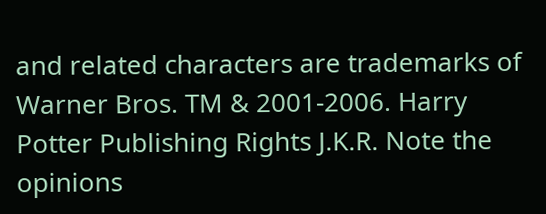and related characters are trademarks of Warner Bros. TM & 2001-2006. Harry Potter Publishing Rights J.K.R. Note the opinions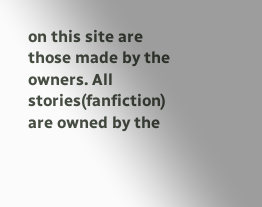on this site are those made by the owners. All stories(fanfiction) are owned by the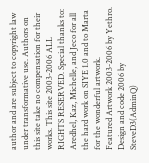author and are subject to copyright law under transformative use. Authors on this site take no compensation for their works. This site 2003-2006 ALL RIGHTS RESERVED. Special thanks to: Aredhel, Kaz, Michelle, and Jeco for all the hard work on SIYE 1.0 and to Marta for the wonderful artwork.
Featured Artwork 2003-2006 by Yethro.
Design and code 2006 by SteveD3(AdminQ)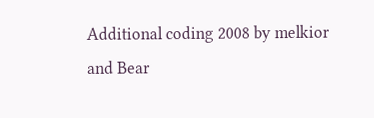Additional coding 2008 by melkior and Bear